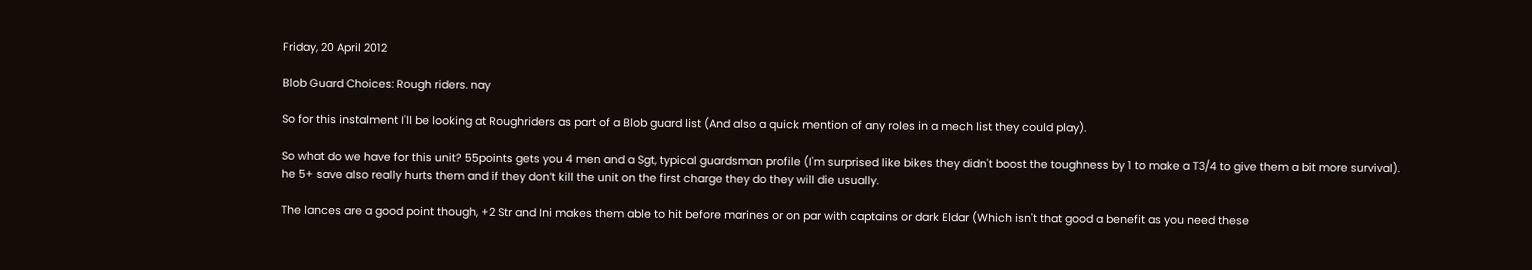Friday, 20 April 2012

Blob Guard Choices: Rough riders. nay

So for this instalment I'll be looking at Roughriders as part of a Blob guard list (And also a quick mention of any roles in a mech list they could play).

So what do we have for this unit? 55points gets you 4 men and a Sgt, typical guardsman profile (I'm surprised like bikes they didn't boost the toughness by 1 to make a T3/4 to give them a bit more survival). he 5+ save also really hurts them and if they don’t kill the unit on the first charge they do they will die usually.

The lances are a good point though, +2 Str and Ini makes them able to hit before marines or on par with captains or dark Eldar (Which isn't that good a benefit as you need these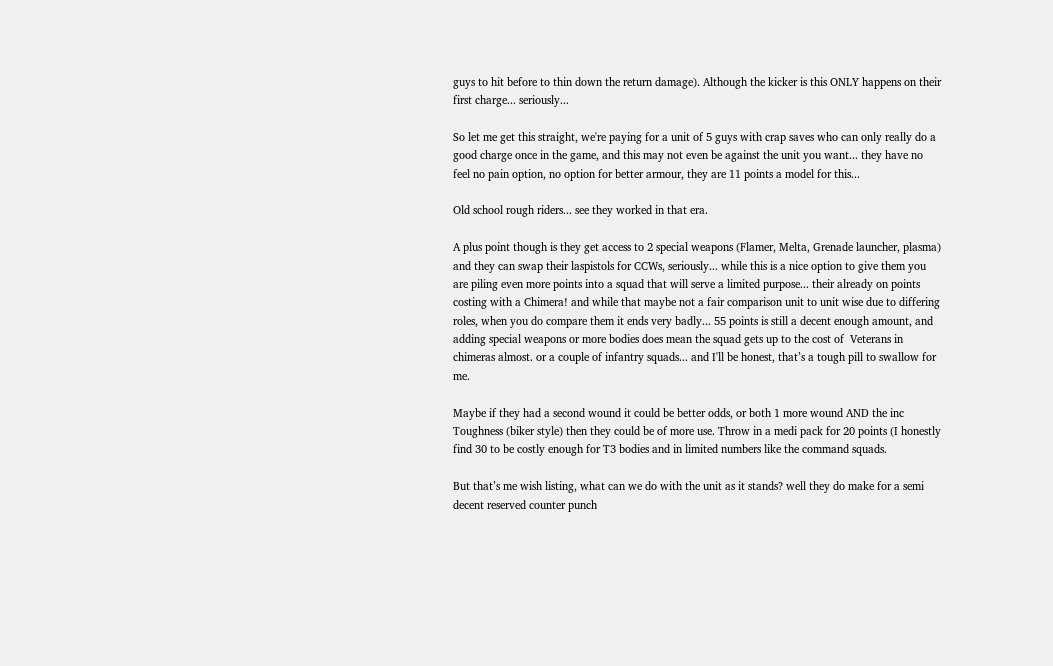guys to hit before to thin down the return damage). Although the kicker is this ONLY happens on their first charge... seriously...

So let me get this straight, we're paying for a unit of 5 guys with crap saves who can only really do a good charge once in the game, and this may not even be against the unit you want... they have no feel no pain option, no option for better armour, they are 11 points a model for this...

Old school rough riders... see they worked in that era.

A plus point though is they get access to 2 special weapons (Flamer, Melta, Grenade launcher, plasma) and they can swap their laspistols for CCWs, seriously... while this is a nice option to give them you are piling even more points into a squad that will serve a limited purpose... their already on points costing with a Chimera! and while that maybe not a fair comparison unit to unit wise due to differing roles, when you do compare them it ends very badly... 55 points is still a decent enough amount, and adding special weapons or more bodies does mean the squad gets up to the cost of  Veterans in chimeras almost. or a couple of infantry squads... and I'll be honest, that’s a tough pill to swallow for me.

Maybe if they had a second wound it could be better odds, or both 1 more wound AND the inc Toughness (biker style) then they could be of more use. Throw in a medi pack for 20 points (I honestly find 30 to be costly enough for T3 bodies and in limited numbers like the command squads.

But that’s me wish listing, what can we do with the unit as it stands? well they do make for a semi decent reserved counter punch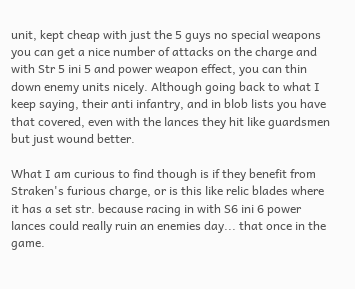unit, kept cheap with just the 5 guys no special weapons you can get a nice number of attacks on the charge and with Str 5 ini 5 and power weapon effect, you can thin down enemy units nicely. Although going back to what I keep saying, their anti infantry, and in blob lists you have that covered, even with the lances they hit like guardsmen but just wound better.

What I am curious to find though is if they benefit from Straken's furious charge, or is this like relic blades where it has a set str. because racing in with S6 ini 6 power lances could really ruin an enemies day... that once in the game.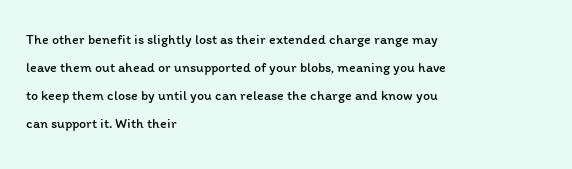The other benefit is slightly lost as their extended charge range may leave them out ahead or unsupported of your blobs, meaning you have to keep them close by until you can release the charge and know you can support it. With their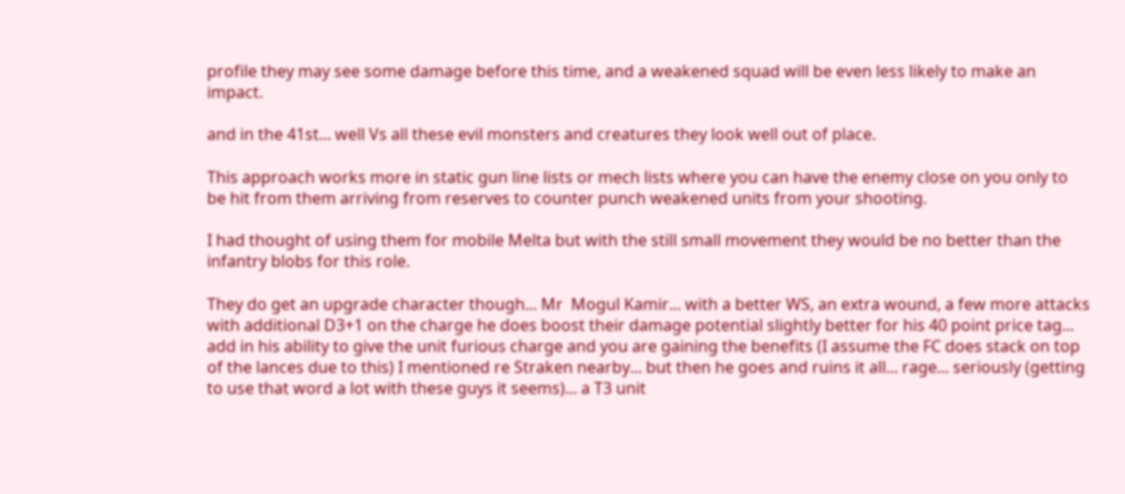profile they may see some damage before this time, and a weakened squad will be even less likely to make an impact.

and in the 41st... well Vs all these evil monsters and creatures they look well out of place.

This approach works more in static gun line lists or mech lists where you can have the enemy close on you only to be hit from them arriving from reserves to counter punch weakened units from your shooting.

I had thought of using them for mobile Melta but with the still small movement they would be no better than the infantry blobs for this role.

They do get an upgrade character though... Mr  Mogul Kamir... with a better WS, an extra wound, a few more attacks with additional D3+1 on the charge he does boost their damage potential slightly better for his 40 point price tag... add in his ability to give the unit furious charge and you are gaining the benefits (I assume the FC does stack on top of the lances due to this) I mentioned re Straken nearby... but then he goes and ruins it all... rage... seriously (getting to use that word a lot with these guys it seems)... a T3 unit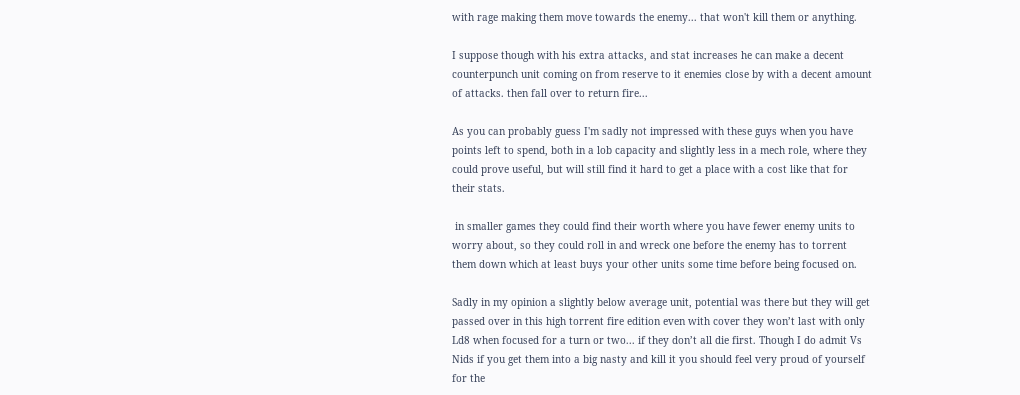with rage making them move towards the enemy... that won't kill them or anything.

I suppose though with his extra attacks, and stat increases he can make a decent counterpunch unit coming on from reserve to it enemies close by with a decent amount of attacks. then fall over to return fire...

As you can probably guess I'm sadly not impressed with these guys when you have points left to spend, both in a lob capacity and slightly less in a mech role, where they could prove useful, but will still find it hard to get a place with a cost like that for their stats.

 in smaller games they could find their worth where you have fewer enemy units to worry about, so they could roll in and wreck one before the enemy has to torrent them down which at least buys your other units some time before being focused on.

Sadly in my opinion a slightly below average unit, potential was there but they will get passed over in this high torrent fire edition even with cover they won’t last with only Ld8 when focused for a turn or two... if they don’t all die first. Though I do admit Vs Nids if you get them into a big nasty and kill it you should feel very proud of yourself for the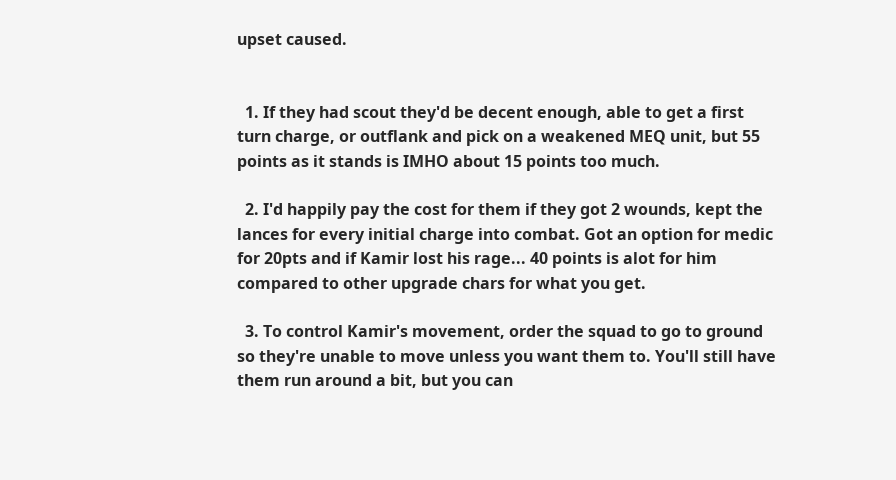upset caused.


  1. If they had scout they'd be decent enough, able to get a first turn charge, or outflank and pick on a weakened MEQ unit, but 55 points as it stands is IMHO about 15 points too much.

  2. I'd happily pay the cost for them if they got 2 wounds, kept the lances for every initial charge into combat. Got an option for medic for 20pts and if Kamir lost his rage... 40 points is alot for him compared to other upgrade chars for what you get.

  3. To control Kamir's movement, order the squad to go to ground so they're unable to move unless you want them to. You'll still have them run around a bit, but you can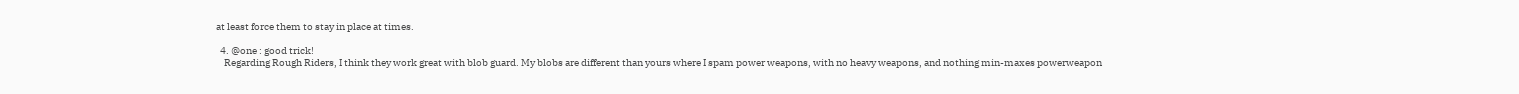at least force them to stay in place at times.

  4. @one : good trick!
    Regarding Rough Riders, I think they work great with blob guard. My blobs are different than yours where I spam power weapons, with no heavy weapons, and nothing min-maxes powerweapon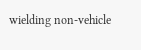wielding non-vehicle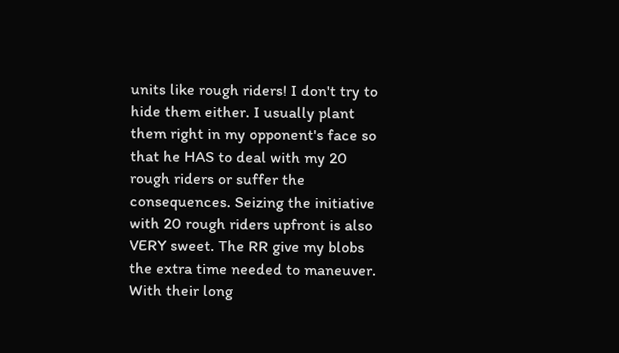units like rough riders! I don't try to hide them either. I usually plant them right in my opponent's face so that he HAS to deal with my 20 rough riders or suffer the consequences. Seizing the initiative with 20 rough riders upfront is also VERY sweet. The RR give my blobs the extra time needed to maneuver. With their long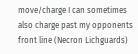move/charge I can sometimes also charge past my opponents front line (Necron Lichguards)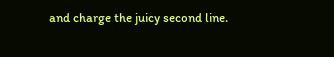and charge the juicy second line.